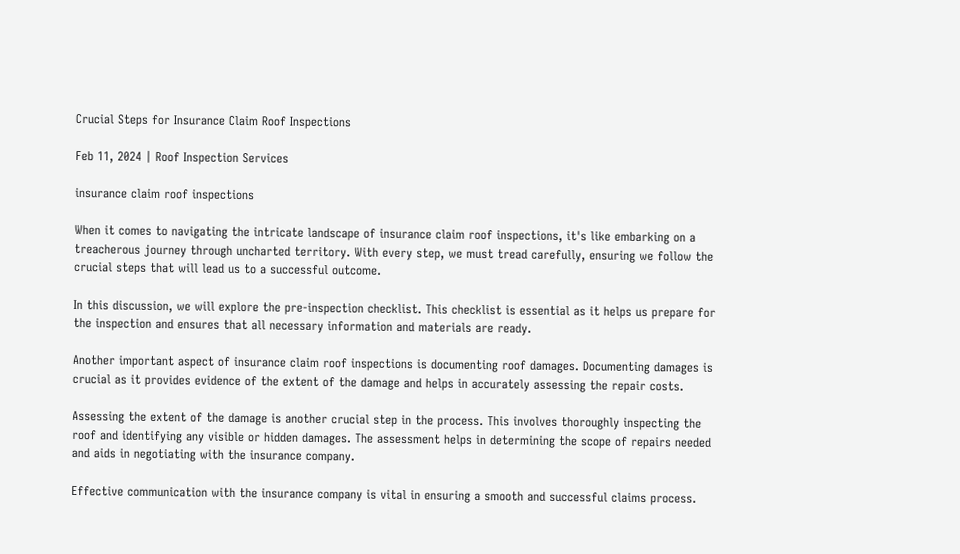Crucial Steps for Insurance Claim Roof Inspections

Feb 11, 2024 | Roof Inspection Services

insurance claim roof inspections

When it comes to navigating the intricate landscape of insurance claim roof inspections, it's like embarking on a treacherous journey through uncharted territory. With every step, we must tread carefully, ensuring we follow the crucial steps that will lead us to a successful outcome.

In this discussion, we will explore the pre-inspection checklist. This checklist is essential as it helps us prepare for the inspection and ensures that all necessary information and materials are ready.

Another important aspect of insurance claim roof inspections is documenting roof damages. Documenting damages is crucial as it provides evidence of the extent of the damage and helps in accurately assessing the repair costs.

Assessing the extent of the damage is another crucial step in the process. This involves thoroughly inspecting the roof and identifying any visible or hidden damages. The assessment helps in determining the scope of repairs needed and aids in negotiating with the insurance company.

Effective communication with the insurance company is vital in ensuring a smooth and successful claims process.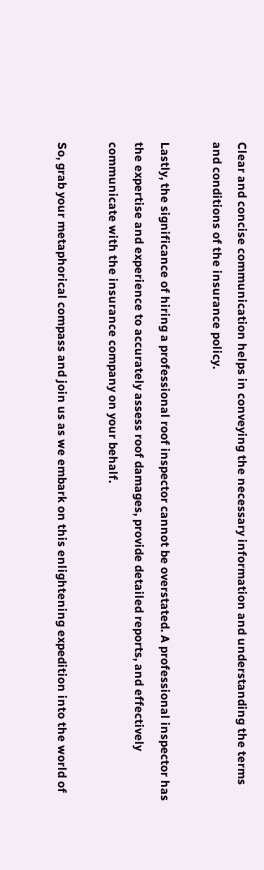Clear and concise communication helps in conveying the necessary information and understanding the terms and conditions of the insurance policy.

Lastly, the significance of hiring a professional roof inspector cannot be overstated. A professional inspector has the expertise and experience to accurately assess roof damages, provide detailed reports, and effectively communicate with the insurance company on your behalf.

So, grab your metaphorical compass and join us as we embark on this enlightening expedition into the world of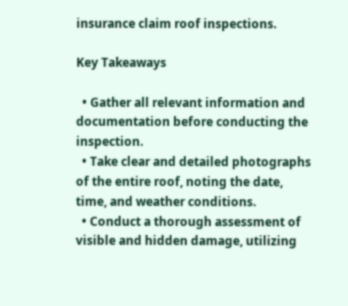insurance claim roof inspections.

Key Takeaways

  • Gather all relevant information and documentation before conducting the inspection.
  • Take clear and detailed photographs of the entire roof, noting the date, time, and weather conditions.
  • Conduct a thorough assessment of visible and hidden damage, utilizing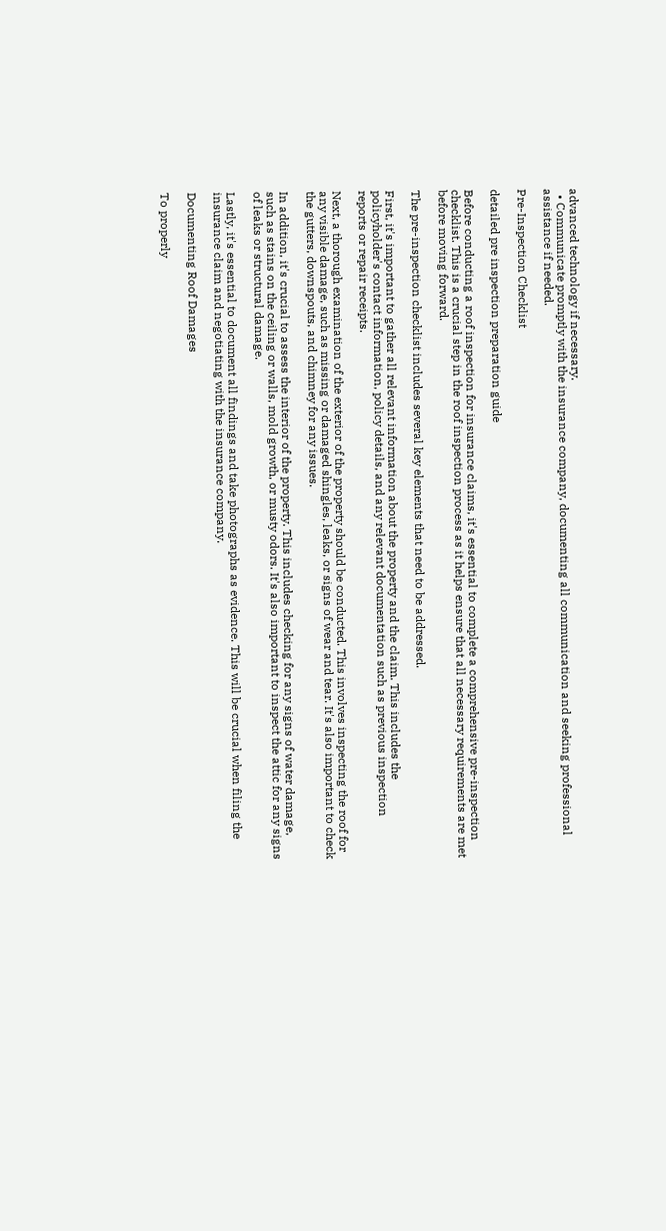advanced technology if necessary.
  • Communicate promptly with the insurance company, documenting all communication and seeking professional assistance if needed.

Pre-Inspection Checklist

detailed pre inspection preparation guide

Before conducting a roof inspection for insurance claims, it's essential to complete a comprehensive pre-inspection checklist. This is a crucial step in the roof inspection process as it helps ensure that all necessary requirements are met before moving forward.

The pre-inspection checklist includes several key elements that need to be addressed.

First, it's important to gather all relevant information about the property and the claim. This includes the policyholder's contact information, policy details, and any relevant documentation such as previous inspection reports or repair receipts.

Next, a thorough examination of the exterior of the property should be conducted. This involves inspecting the roof for any visible damage, such as missing or damaged shingles, leaks, or signs of wear and tear. It's also important to check the gutters, downspouts, and chimney for any issues.

In addition, it's crucial to assess the interior of the property. This includes checking for any signs of water damage, such as stains on the ceiling or walls, mold growth, or musty odors. It's also important to inspect the attic for any signs of leaks or structural damage.

Lastly, it's essential to document all findings and take photographs as evidence. This will be crucial when filing the insurance claim and negotiating with the insurance company.

Documenting Roof Damages

To properly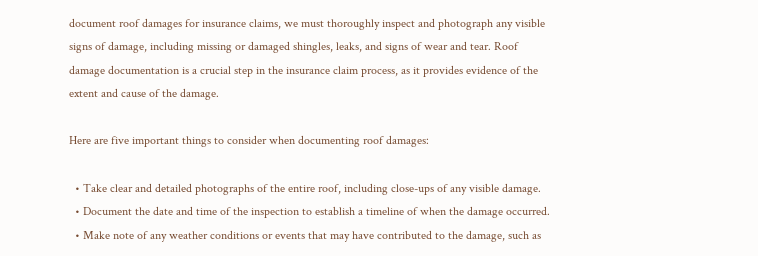document roof damages for insurance claims, we must thoroughly inspect and photograph any visible signs of damage, including missing or damaged shingles, leaks, and signs of wear and tear. Roof damage documentation is a crucial step in the insurance claim process, as it provides evidence of the extent and cause of the damage.

Here are five important things to consider when documenting roof damages:

  • Take clear and detailed photographs of the entire roof, including close-ups of any visible damage.
  • Document the date and time of the inspection to establish a timeline of when the damage occurred.
  • Make note of any weather conditions or events that may have contributed to the damage, such as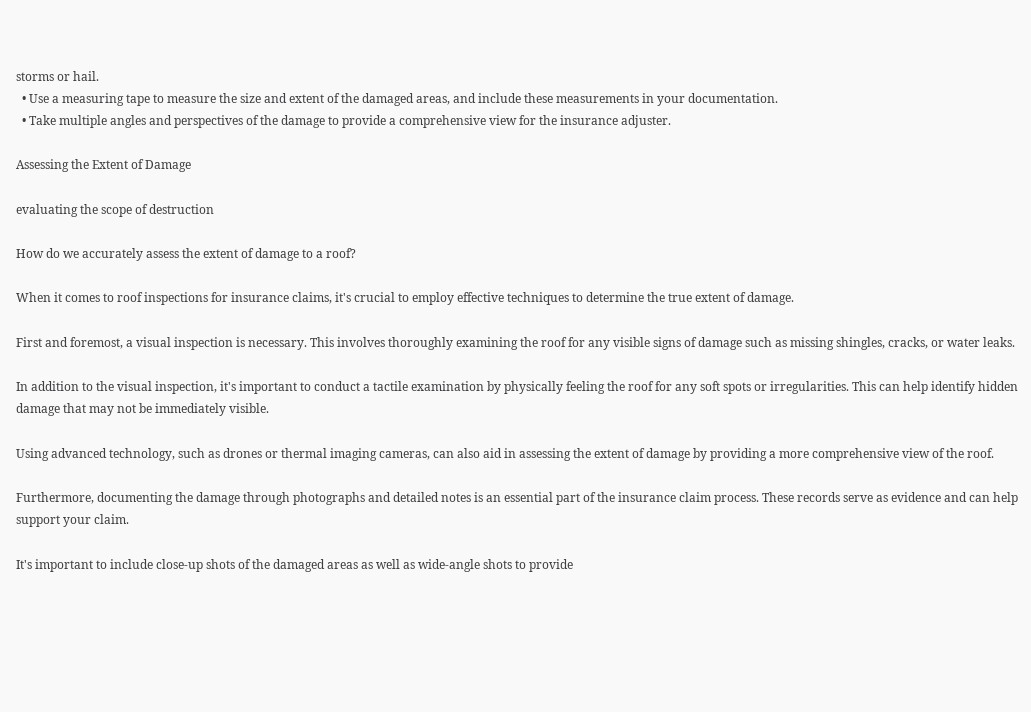storms or hail.
  • Use a measuring tape to measure the size and extent of the damaged areas, and include these measurements in your documentation.
  • Take multiple angles and perspectives of the damage to provide a comprehensive view for the insurance adjuster.

Assessing the Extent of Damage

evaluating the scope of destruction

How do we accurately assess the extent of damage to a roof?

When it comes to roof inspections for insurance claims, it's crucial to employ effective techniques to determine the true extent of damage.

First and foremost, a visual inspection is necessary. This involves thoroughly examining the roof for any visible signs of damage such as missing shingles, cracks, or water leaks.

In addition to the visual inspection, it's important to conduct a tactile examination by physically feeling the roof for any soft spots or irregularities. This can help identify hidden damage that may not be immediately visible.

Using advanced technology, such as drones or thermal imaging cameras, can also aid in assessing the extent of damage by providing a more comprehensive view of the roof.

Furthermore, documenting the damage through photographs and detailed notes is an essential part of the insurance claim process. These records serve as evidence and can help support your claim.

It's important to include close-up shots of the damaged areas as well as wide-angle shots to provide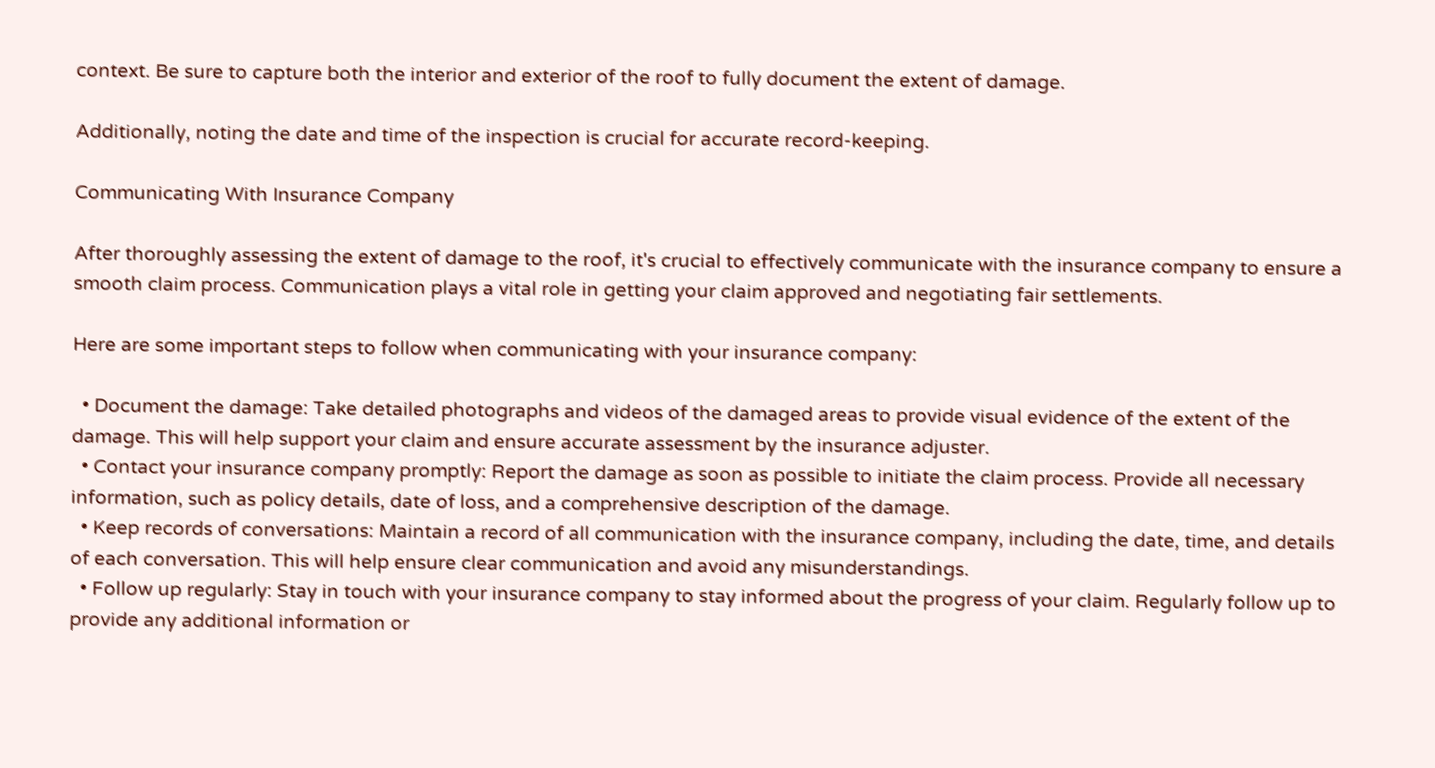context. Be sure to capture both the interior and exterior of the roof to fully document the extent of damage.

Additionally, noting the date and time of the inspection is crucial for accurate record-keeping.

Communicating With Insurance Company

After thoroughly assessing the extent of damage to the roof, it's crucial to effectively communicate with the insurance company to ensure a smooth claim process. Communication plays a vital role in getting your claim approved and negotiating fair settlements.

Here are some important steps to follow when communicating with your insurance company:

  • Document the damage: Take detailed photographs and videos of the damaged areas to provide visual evidence of the extent of the damage. This will help support your claim and ensure accurate assessment by the insurance adjuster.
  • Contact your insurance company promptly: Report the damage as soon as possible to initiate the claim process. Provide all necessary information, such as policy details, date of loss, and a comprehensive description of the damage.
  • Keep records of conversations: Maintain a record of all communication with the insurance company, including the date, time, and details of each conversation. This will help ensure clear communication and avoid any misunderstandings.
  • Follow up regularly: Stay in touch with your insurance company to stay informed about the progress of your claim. Regularly follow up to provide any additional information or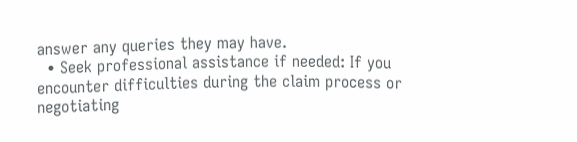answer any queries they may have.
  • Seek professional assistance if needed: If you encounter difficulties during the claim process or negotiating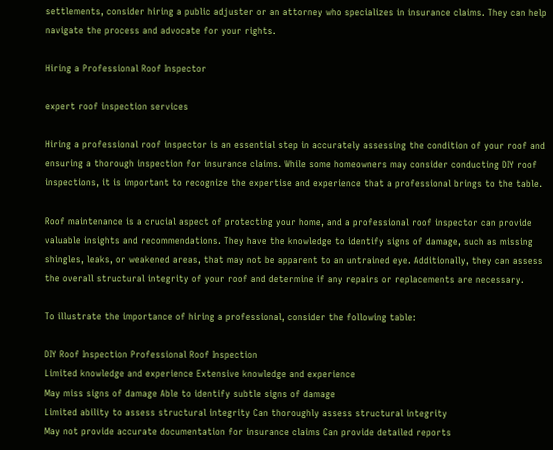settlements, consider hiring a public adjuster or an attorney who specializes in insurance claims. They can help navigate the process and advocate for your rights.

Hiring a Professional Roof Inspector

expert roof inspection services

Hiring a professional roof inspector is an essential step in accurately assessing the condition of your roof and ensuring a thorough inspection for insurance claims. While some homeowners may consider conducting DIY roof inspections, it is important to recognize the expertise and experience that a professional brings to the table.

Roof maintenance is a crucial aspect of protecting your home, and a professional roof inspector can provide valuable insights and recommendations. They have the knowledge to identify signs of damage, such as missing shingles, leaks, or weakened areas, that may not be apparent to an untrained eye. Additionally, they can assess the overall structural integrity of your roof and determine if any repairs or replacements are necessary.

To illustrate the importance of hiring a professional, consider the following table:

DIY Roof Inspection Professional Roof Inspection
Limited knowledge and experience Extensive knowledge and experience
May miss signs of damage Able to identify subtle signs of damage
Limited ability to assess structural integrity Can thoroughly assess structural integrity
May not provide accurate documentation for insurance claims Can provide detailed reports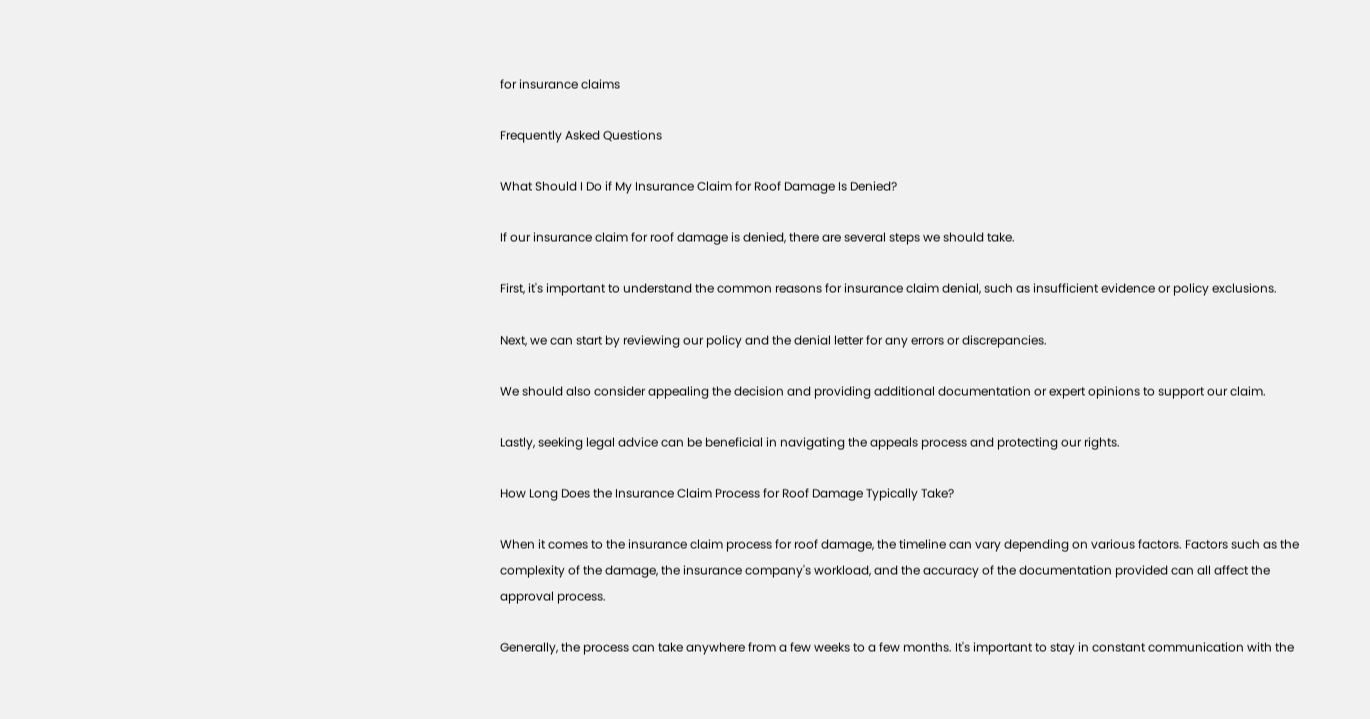for insurance claims

Frequently Asked Questions

What Should I Do if My Insurance Claim for Roof Damage Is Denied?

If our insurance claim for roof damage is denied, there are several steps we should take.

First, it's important to understand the common reasons for insurance claim denial, such as insufficient evidence or policy exclusions.

Next, we can start by reviewing our policy and the denial letter for any errors or discrepancies.

We should also consider appealing the decision and providing additional documentation or expert opinions to support our claim.

Lastly, seeking legal advice can be beneficial in navigating the appeals process and protecting our rights.

How Long Does the Insurance Claim Process for Roof Damage Typically Take?

When it comes to the insurance claim process for roof damage, the timeline can vary depending on various factors. Factors such as the complexity of the damage, the insurance company's workload, and the accuracy of the documentation provided can all affect the approval process.

Generally, the process can take anywhere from a few weeks to a few months. It's important to stay in constant communication with the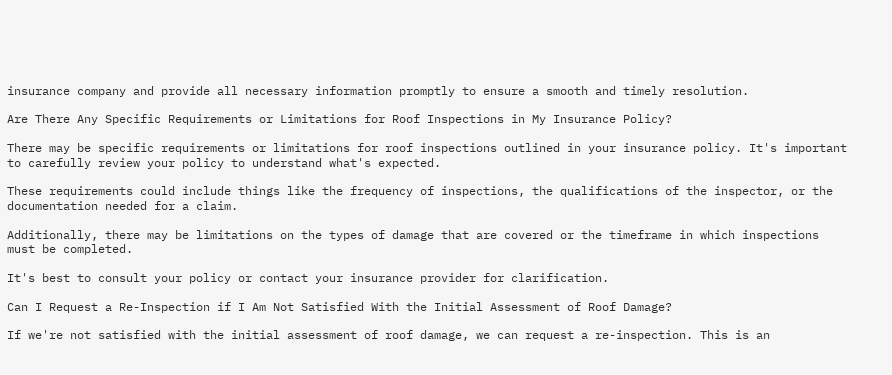insurance company and provide all necessary information promptly to ensure a smooth and timely resolution.

Are There Any Specific Requirements or Limitations for Roof Inspections in My Insurance Policy?

There may be specific requirements or limitations for roof inspections outlined in your insurance policy. It's important to carefully review your policy to understand what's expected.

These requirements could include things like the frequency of inspections, the qualifications of the inspector, or the documentation needed for a claim.

Additionally, there may be limitations on the types of damage that are covered or the timeframe in which inspections must be completed.

It's best to consult your policy or contact your insurance provider for clarification.

Can I Request a Re-Inspection if I Am Not Satisfied With the Initial Assessment of Roof Damage?

If we're not satisfied with the initial assessment of roof damage, we can request a re-inspection. This is an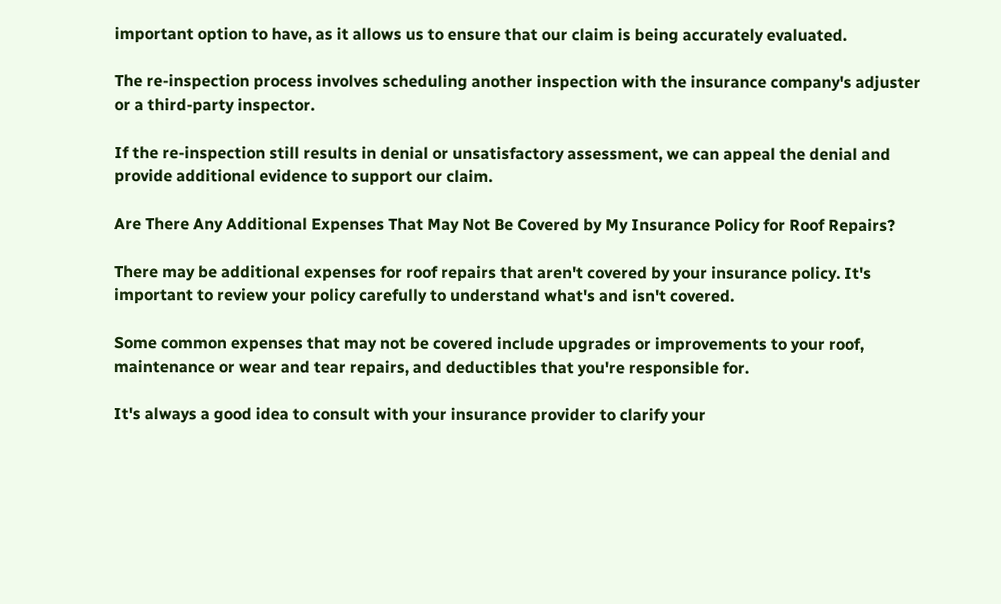important option to have, as it allows us to ensure that our claim is being accurately evaluated.

The re-inspection process involves scheduling another inspection with the insurance company's adjuster or a third-party inspector.

If the re-inspection still results in denial or unsatisfactory assessment, we can appeal the denial and provide additional evidence to support our claim.

Are There Any Additional Expenses That May Not Be Covered by My Insurance Policy for Roof Repairs?

There may be additional expenses for roof repairs that aren't covered by your insurance policy. It's important to review your policy carefully to understand what's and isn't covered.

Some common expenses that may not be covered include upgrades or improvements to your roof, maintenance or wear and tear repairs, and deductibles that you're responsible for.

It's always a good idea to consult with your insurance provider to clarify your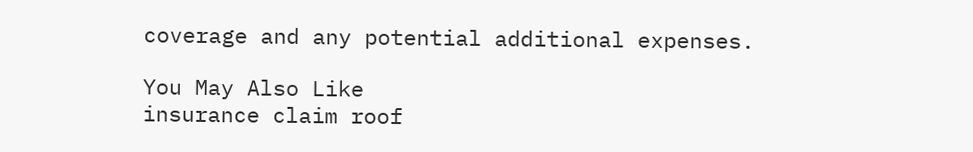coverage and any potential additional expenses.

You May Also Like
insurance claim roof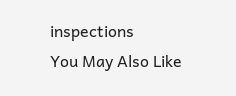inspections
You May Also Like